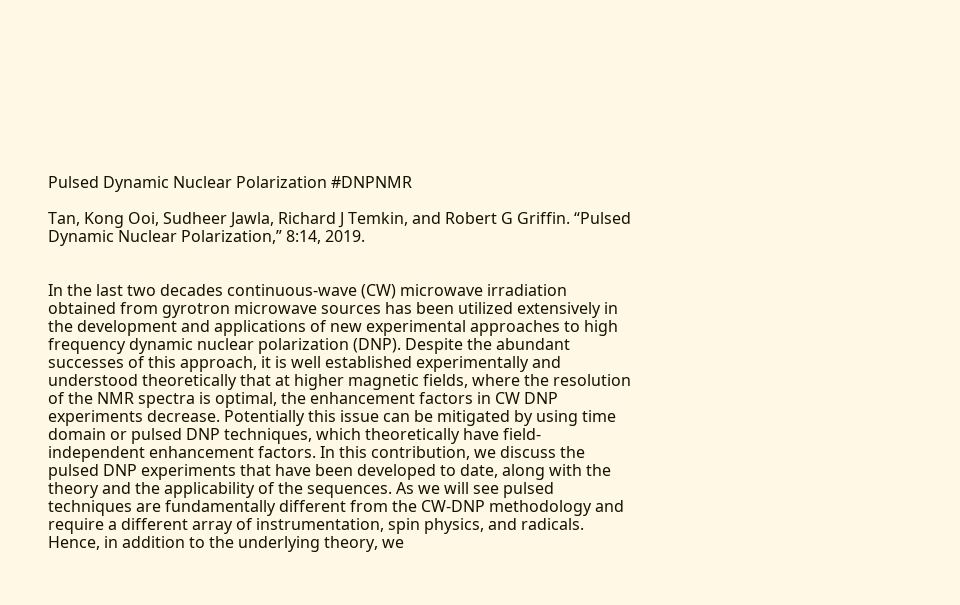Pulsed Dynamic Nuclear Polarization #DNPNMR

Tan, Kong Ooi, Sudheer Jawla, Richard J Temkin, and Robert G Griffin. “Pulsed Dynamic Nuclear Polarization,” 8:14, 2019.


In the last two decades continuous-wave (CW) microwave irradiation obtained from gyrotron microwave sources has been utilized extensively in the development and applications of new experimental approaches to high frequency dynamic nuclear polarization (DNP). Despite the abundant successes of this approach, it is well established experimentally and understood theoretically that at higher magnetic fields, where the resolution of the NMR spectra is optimal, the enhancement factors in CW DNP experiments decrease. Potentially this issue can be mitigated by using time domain or pulsed DNP techniques, which theoretically have field-independent enhancement factors. In this contribution, we discuss the pulsed DNP experiments that have been developed to date, along with the theory and the applicability of the sequences. As we will see pulsed techniques are fundamentally different from the CW-DNP methodology and require a different array of instrumentation, spin physics, and radicals. Hence, in addition to the underlying theory, we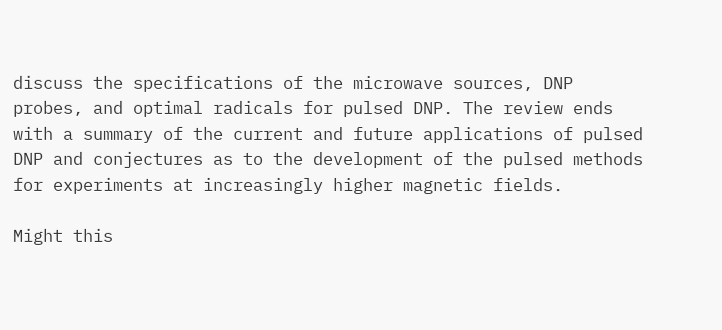discuss the specifications of the microwave sources, DNP probes, and optimal radicals for pulsed DNP. The review ends with a summary of the current and future applications of pulsed DNP and conjectures as to the development of the pulsed methods for experiments at increasingly higher magnetic fields.

Might this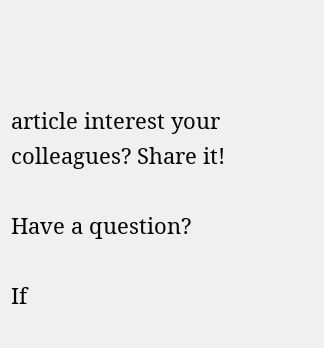article interest your colleagues? Share it!

Have a question?

If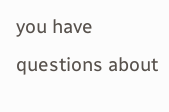you have questions about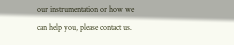our instrumentation or how we can help you, please contact us.